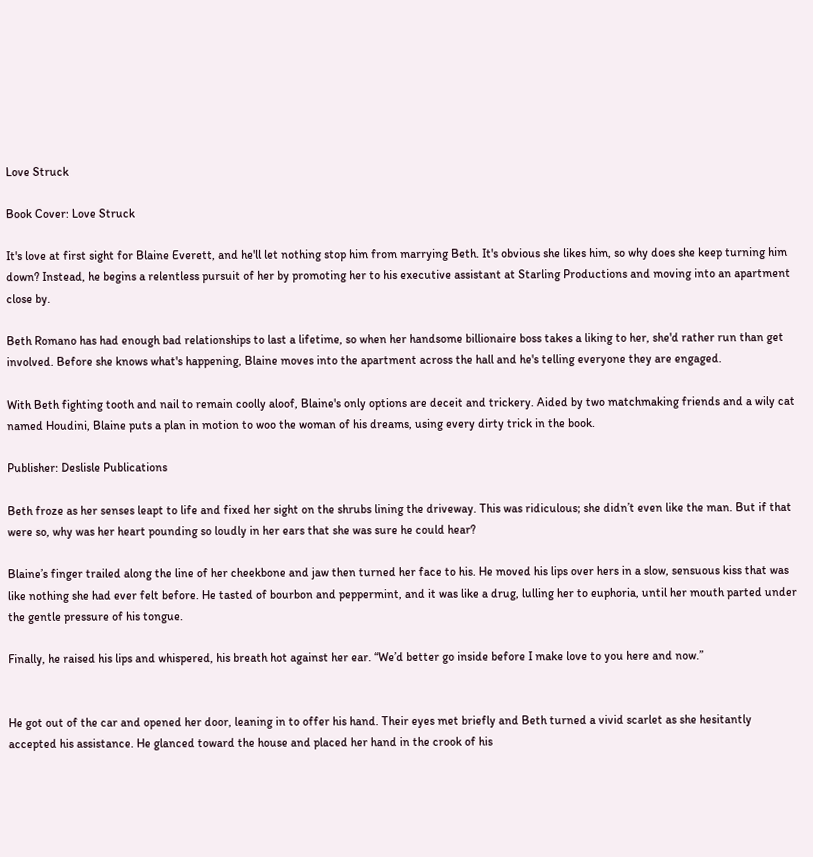Love Struck

Book Cover: Love Struck

It's love at first sight for Blaine Everett, and he'll let nothing stop him from marrying Beth. It's obvious she likes him, so why does she keep turning him down? Instead, he begins a relentless pursuit of her by promoting her to his executive assistant at Starling Productions and moving into an apartment close by.

Beth Romano has had enough bad relationships to last a lifetime, so when her handsome billionaire boss takes a liking to her, she'd rather run than get involved. Before she knows what's happening, Blaine moves into the apartment across the hall and he's telling everyone they are engaged.

With Beth fighting tooth and nail to remain coolly aloof, Blaine's only options are deceit and trickery. Aided by two matchmaking friends and a wily cat named Houdini, Blaine puts a plan in motion to woo the woman of his dreams, using every dirty trick in the book.

Publisher: Deslisle Publications

Beth froze as her senses leapt to life and fixed her sight on the shrubs lining the driveway. This was ridiculous; she didn’t even like the man. But if that were so, why was her heart pounding so loudly in her ears that she was sure he could hear?

Blaine’s finger trailed along the line of her cheekbone and jaw then turned her face to his. He moved his lips over hers in a slow, sensuous kiss that was like nothing she had ever felt before. He tasted of bourbon and peppermint, and it was like a drug, lulling her to euphoria, until her mouth parted under the gentle pressure of his tongue.

Finally, he raised his lips and whispered, his breath hot against her ear. “We’d better go inside before I make love to you here and now.”


He got out of the car and opened her door, leaning in to offer his hand. Their eyes met briefly and Beth turned a vivid scarlet as she hesitantly accepted his assistance. He glanced toward the house and placed her hand in the crook of his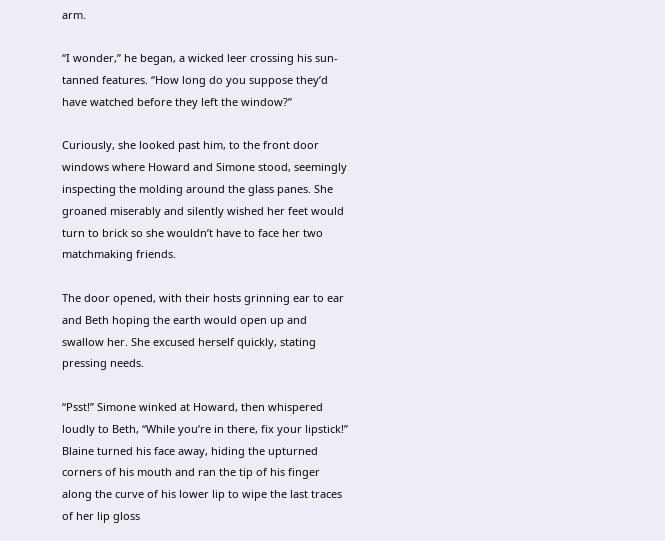arm.

“I wonder,” he began, a wicked leer crossing his sun-tanned features. “How long do you suppose they’d have watched before they left the window?”

Curiously, she looked past him, to the front door windows where Howard and Simone stood, seemingly inspecting the molding around the glass panes. She groaned miserably and silently wished her feet would turn to brick so she wouldn’t have to face her two matchmaking friends.

The door opened, with their hosts grinning ear to ear and Beth hoping the earth would open up and swallow her. She excused herself quickly, stating pressing needs.

“Psst!” Simone winked at Howard, then whispered loudly to Beth, “While you’re in there, fix your lipstick!”
Blaine turned his face away, hiding the upturned corners of his mouth and ran the tip of his finger along the curve of his lower lip to wipe the last traces of her lip gloss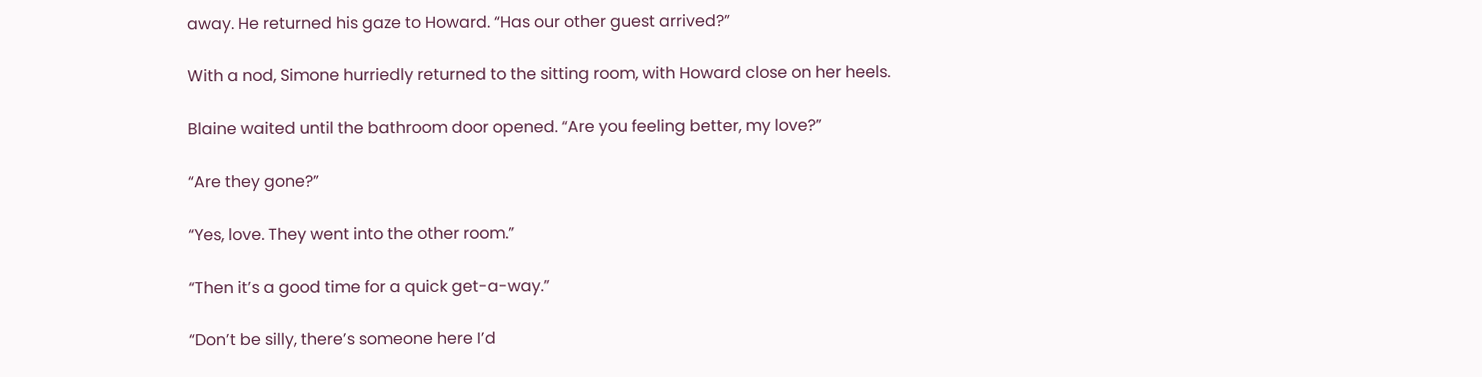away. He returned his gaze to Howard. “Has our other guest arrived?”

With a nod, Simone hurriedly returned to the sitting room, with Howard close on her heels.

Blaine waited until the bathroom door opened. “Are you feeling better, my love?”

“Are they gone?”

“Yes, love. They went into the other room.”

“Then it’s a good time for a quick get-a-way.”

“Don’t be silly, there’s someone here I’d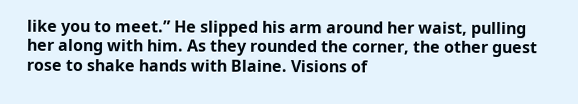like you to meet.” He slipped his arm around her waist, pulling her along with him. As they rounded the corner, the other guest rose to shake hands with Blaine. Visions of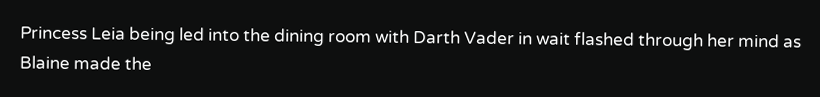Princess Leia being led into the dining room with Darth Vader in wait flashed through her mind as Blaine made the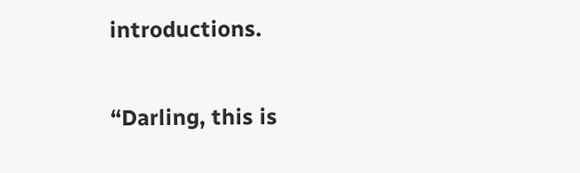introductions.

“Darling, this is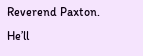Reverend Paxton. He’ll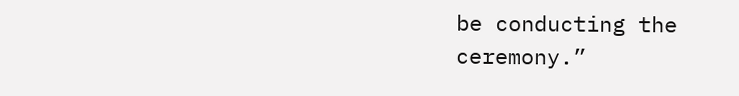be conducting the ceremony.”